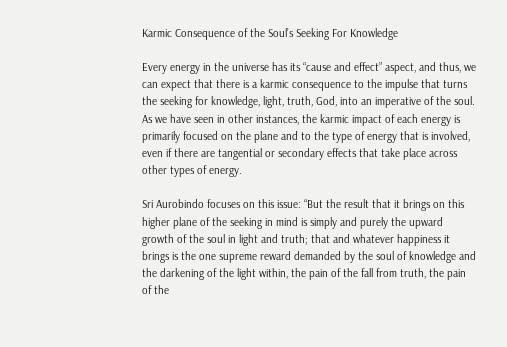Karmic Consequence of the Soul’s Seeking For Knowledge

Every energy in the universe has its “cause and effect” aspect, and thus, we can expect that there is a karmic consequence to the impulse that turns the seeking for knowledge, light, truth, God, into an imperative of the soul. As we have seen in other instances, the karmic impact of each energy is primarily focused on the plane and to the type of energy that is involved, even if there are tangential or secondary effects that take place across other types of energy.

Sri Aurobindo focuses on this issue: “But the result that it brings on this higher plane of the seeking in mind is simply and purely the upward growth of the soul in light and truth; that and whatever happiness it brings is the one supreme reward demanded by the soul of knowledge and the darkening of the light within, the pain of the fall from truth, the pain of the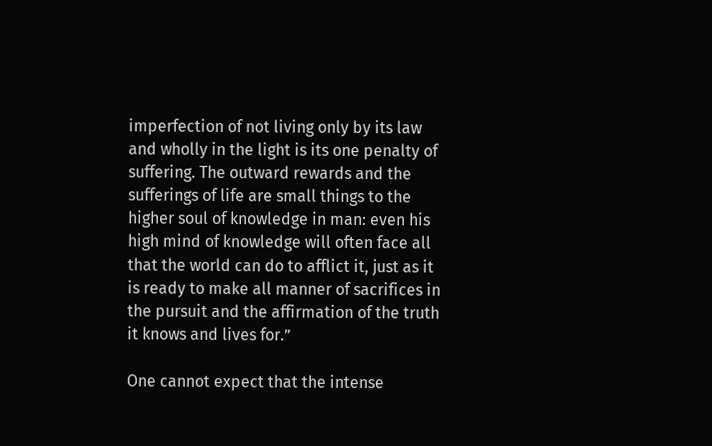imperfection of not living only by its law and wholly in the light is its one penalty of suffering. The outward rewards and the sufferings of life are small things to the higher soul of knowledge in man: even his high mind of knowledge will often face all that the world can do to afflict it, just as it is ready to make all manner of sacrifices in the pursuit and the affirmation of the truth it knows and lives for.”

One cannot expect that the intense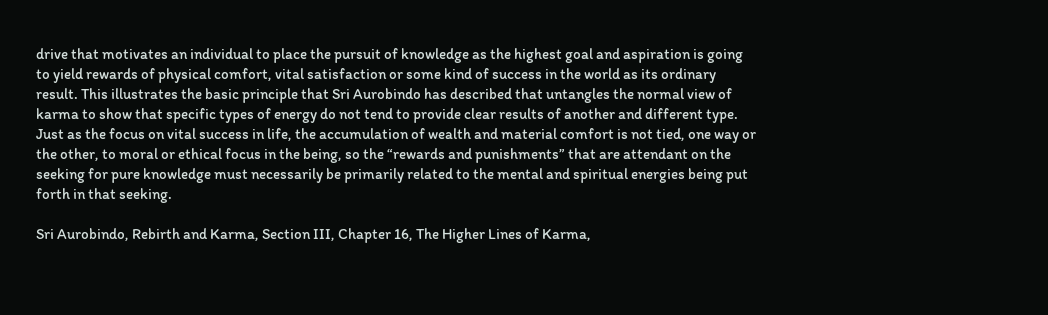drive that motivates an individual to place the pursuit of knowledge as the highest goal and aspiration is going to yield rewards of physical comfort, vital satisfaction or some kind of success in the world as its ordinary result. This illustrates the basic principle that Sri Aurobindo has described that untangles the normal view of karma to show that specific types of energy do not tend to provide clear results of another and different type. Just as the focus on vital success in life, the accumulation of wealth and material comfort is not tied, one way or the other, to moral or ethical focus in the being, so the “rewards and punishments” that are attendant on the seeking for pure knowledge must necessarily be primarily related to the mental and spiritual energies being put forth in that seeking.

Sri Aurobindo, Rebirth and Karma, Section III, Chapter 16, The Higher Lines of Karma,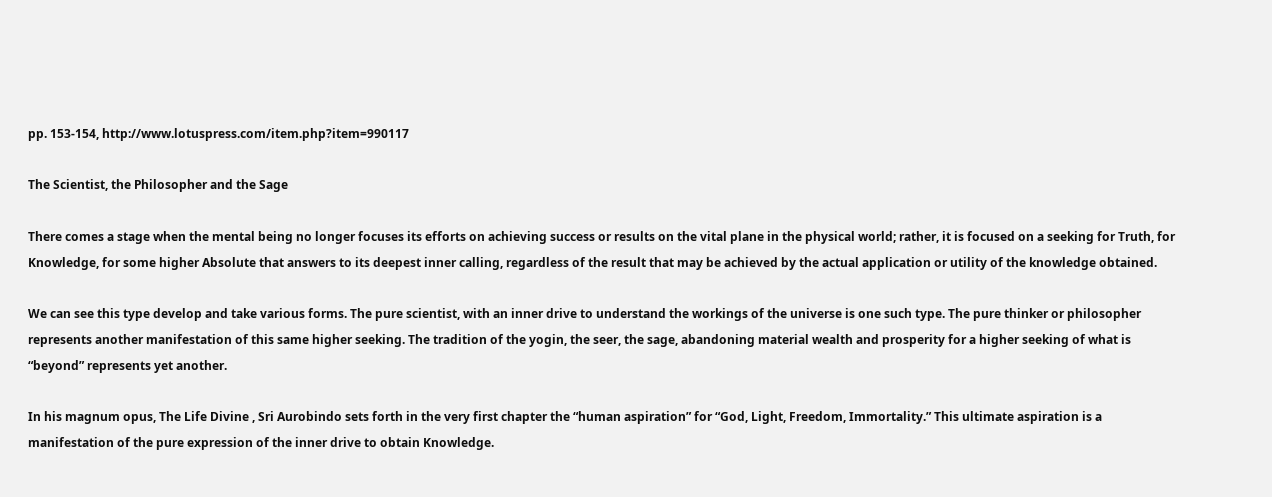pp. 153-154, http://www.lotuspress.com/item.php?item=990117

The Scientist, the Philosopher and the Sage

There comes a stage when the mental being no longer focuses its efforts on achieving success or results on the vital plane in the physical world; rather, it is focused on a seeking for Truth, for Knowledge, for some higher Absolute that answers to its deepest inner calling, regardless of the result that may be achieved by the actual application or utility of the knowledge obtained.

We can see this type develop and take various forms. The pure scientist, with an inner drive to understand the workings of the universe is one such type. The pure thinker or philosopher represents another manifestation of this same higher seeking. The tradition of the yogin, the seer, the sage, abandoning material wealth and prosperity for a higher seeking of what is “beyond” represents yet another.

In his magnum opus, The Life Divine , Sri Aurobindo sets forth in the very first chapter the “human aspiration” for “God, Light, Freedom, Immortality.” This ultimate aspiration is a manifestation of the pure expression of the inner drive to obtain Knowledge.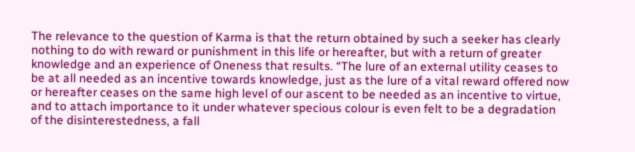The relevance to the question of Karma is that the return obtained by such a seeker has clearly nothing to do with reward or punishment in this life or hereafter, but with a return of greater knowledge and an experience of Oneness that results. “The lure of an external utility ceases to be at all needed as an incentive towards knowledge, just as the lure of a vital reward offered now or hereafter ceases on the same high level of our ascent to be needed as an incentive to virtue, and to attach importance to it under whatever specious colour is even felt to be a degradation of the disinterestedness, a fall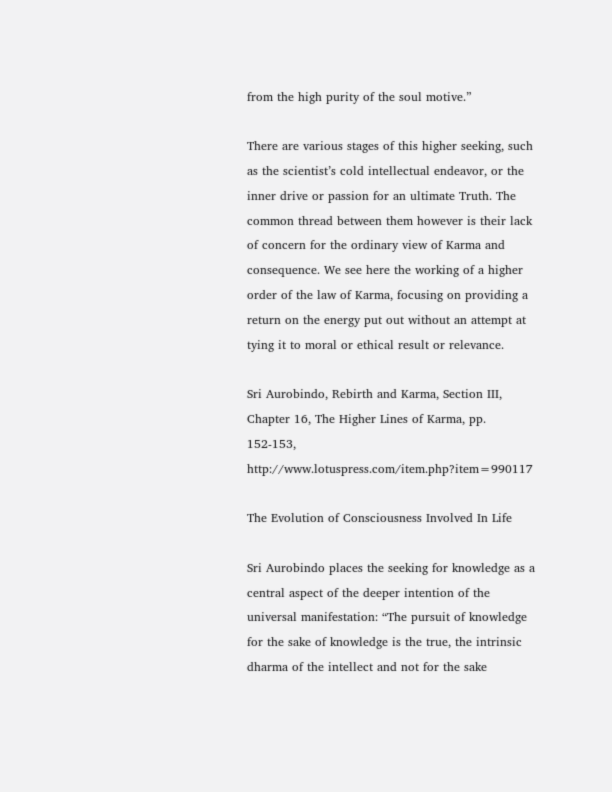from the high purity of the soul motive.”

There are various stages of this higher seeking, such as the scientist’s cold intellectual endeavor, or the inner drive or passion for an ultimate Truth. The common thread between them however is their lack of concern for the ordinary view of Karma and consequence. We see here the working of a higher order of the law of Karma, focusing on providing a return on the energy put out without an attempt at tying it to moral or ethical result or relevance.

Sri Aurobindo, Rebirth and Karma, Section III, Chapter 16, The Higher Lines of Karma, pp. 152-153, http://www.lotuspress.com/item.php?item=990117

The Evolution of Consciousness Involved In Life

Sri Aurobindo places the seeking for knowledge as a central aspect of the deeper intention of the universal manifestation: “The pursuit of knowledge for the sake of knowledge is the true, the intrinsic dharma of the intellect and not for the sake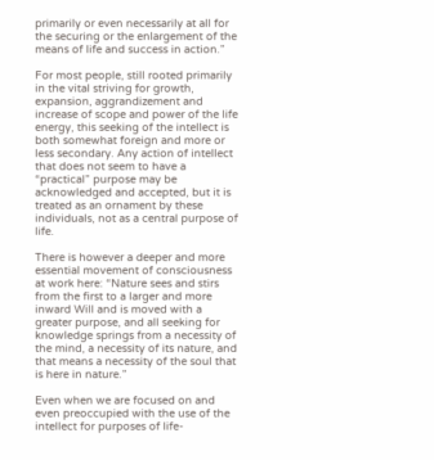primarily or even necessarily at all for the securing or the enlargement of the means of life and success in action.”

For most people, still rooted primarily in the vital striving for growth, expansion, aggrandizement and increase of scope and power of the life energy, this seeking of the intellect is both somewhat foreign and more or less secondary. Any action of intellect that does not seem to have a “practical” purpose may be acknowledged and accepted, but it is treated as an ornament by these individuals, not as a central purpose of life.

There is however a deeper and more essential movement of consciousness at work here: “Nature sees and stirs from the first to a larger and more inward Will and is moved with a greater purpose, and all seeking for knowledge springs from a necessity of the mind, a necessity of its nature, and that means a necessity of the soul that is here in nature.”

Even when we are focused on and even preoccupied with the use of the intellect for purposes of life-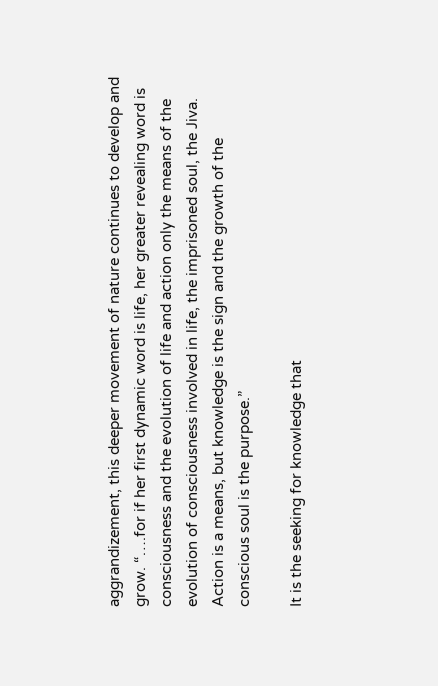aggrandizement, this deeper movement of nature continues to develop and grow. “….for if her first dynamic word is life, her greater revealing word is consciousness and the evolution of life and action only the means of the evolution of consciousness involved in life, the imprisoned soul, the Jiva. Action is a means, but knowledge is the sign and the growth of the conscious soul is the purpose.”

It is the seeking for knowledge that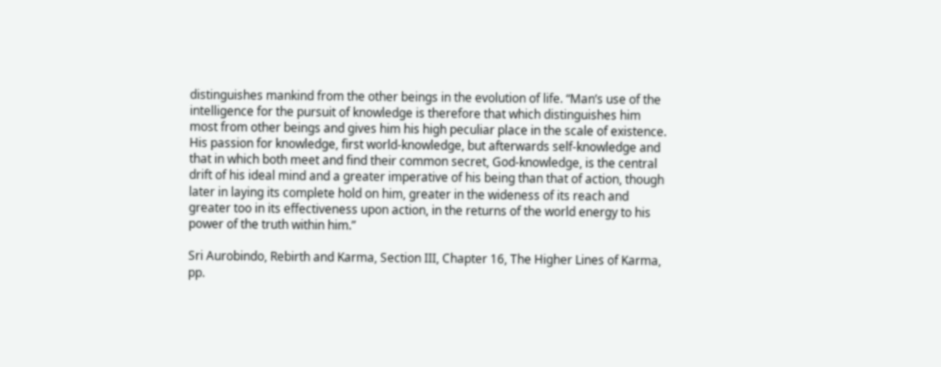distinguishes mankind from the other beings in the evolution of life. “Man’s use of the intelligence for the pursuit of knowledge is therefore that which distinguishes him most from other beings and gives him his high peculiar place in the scale of existence. His passion for knowledge, first world-knowledge, but afterwards self-knowledge and that in which both meet and find their common secret, God-knowledge, is the central drift of his ideal mind and a greater imperative of his being than that of action, though later in laying its complete hold on him, greater in the wideness of its reach and greater too in its effectiveness upon action, in the returns of the world energy to his power of the truth within him.”

Sri Aurobindo, Rebirth and Karma, Section III, Chapter 16, The Higher Lines of Karma, pp.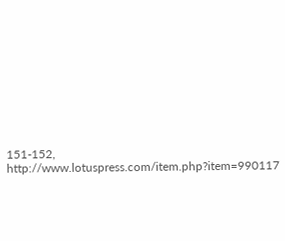151-152, http://www.lotuspress.com/item.php?item=990117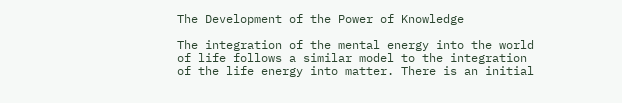The Development of the Power of Knowledge

The integration of the mental energy into the world of life follows a similar model to the integration of the life energy into matter. There is an initial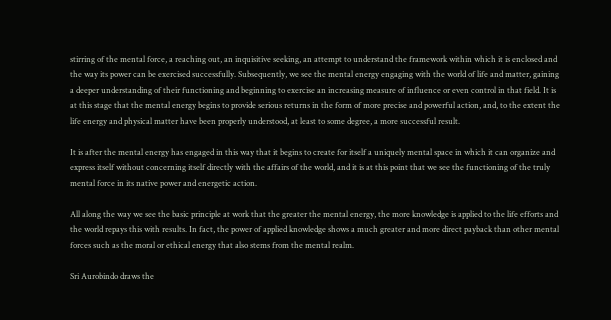stirring of the mental force, a reaching out, an inquisitive seeking, an attempt to understand the framework within which it is enclosed and the way its power can be exercised successfully. Subsequently, we see the mental energy engaging with the world of life and matter, gaining a deeper understanding of their functioning and beginning to exercise an increasing measure of influence or even control in that field. It is at this stage that the mental energy begins to provide serious returns in the form of more precise and powerful action, and, to the extent the life energy and physical matter have been properly understood, at least to some degree, a more successful result.

It is after the mental energy has engaged in this way that it begins to create for itself a uniquely mental space in which it can organize and express itself without concerning itself directly with the affairs of the world, and it is at this point that we see the functioning of the truly mental force in its native power and energetic action.

All along the way we see the basic principle at work that the greater the mental energy, the more knowledge is applied to the life efforts and the world repays this with results. In fact, the power of applied knowledge shows a much greater and more direct payback than other mental forces such as the moral or ethical energy that also stems from the mental realm.

Sri Aurobindo draws the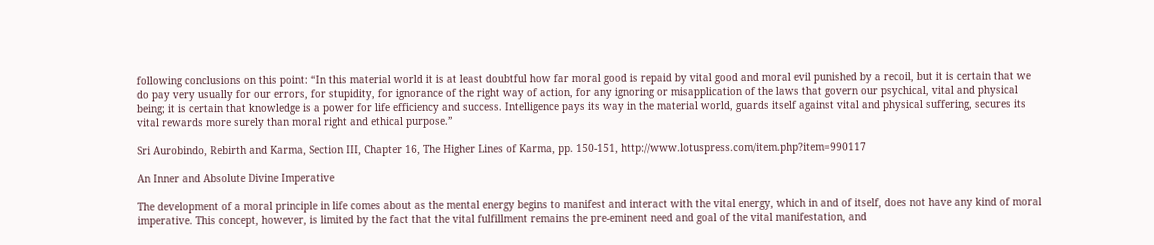following conclusions on this point: “In this material world it is at least doubtful how far moral good is repaid by vital good and moral evil punished by a recoil, but it is certain that we do pay very usually for our errors, for stupidity, for ignorance of the right way of action, for any ignoring or misapplication of the laws that govern our psychical, vital and physical being; it is certain that knowledge is a power for life efficiency and success. Intelligence pays its way in the material world, guards itself against vital and physical suffering, secures its vital rewards more surely than moral right and ethical purpose.”

Sri Aurobindo, Rebirth and Karma, Section III, Chapter 16, The Higher Lines of Karma, pp. 150-151, http://www.lotuspress.com/item.php?item=990117

An Inner and Absolute Divine Imperative

The development of a moral principle in life comes about as the mental energy begins to manifest and interact with the vital energy, which in and of itself, does not have any kind of moral imperative. This concept, however, is limited by the fact that the vital fulfillment remains the pre-eminent need and goal of the vital manifestation, and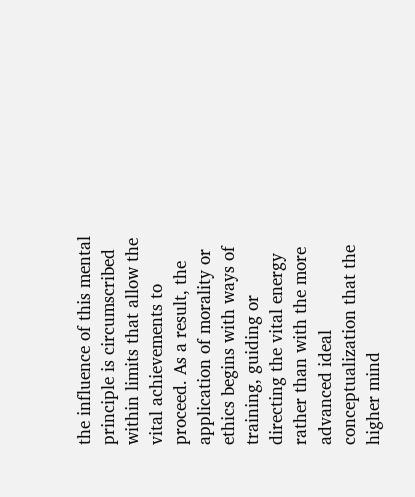the influence of this mental principle is circumscribed within limits that allow the vital achievements to proceed. As a result, the application of morality or ethics begins with ways of training, guiding or directing the vital energy rather than with the more advanced ideal conceptualization that the higher mind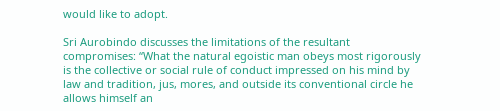would like to adopt.

Sri Aurobindo discusses the limitations of the resultant compromises: “What the natural egoistic man obeys most rigorously is the collective or social rule of conduct impressed on his mind by law and tradition, jus, mores, and outside its conventional circle he allows himself an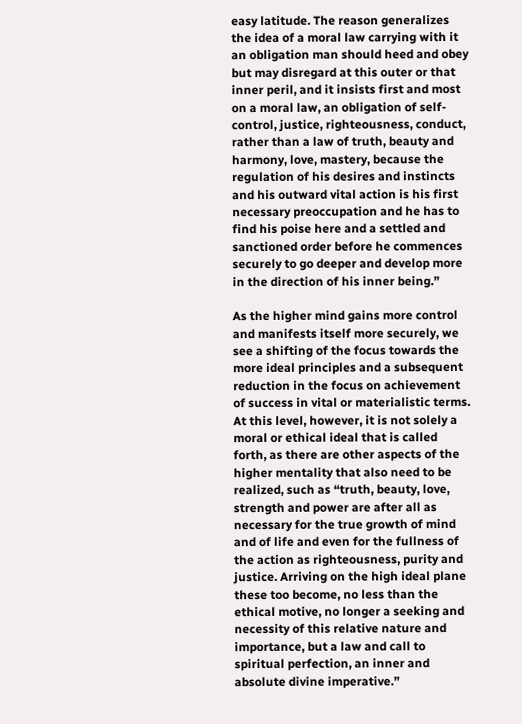easy latitude. The reason generalizes the idea of a moral law carrying with it an obligation man should heed and obey but may disregard at this outer or that inner peril, and it insists first and most on a moral law, an obligation of self-control, justice, righteousness, conduct, rather than a law of truth, beauty and harmony, love, mastery, because the regulation of his desires and instincts and his outward vital action is his first necessary preoccupation and he has to find his poise here and a settled and sanctioned order before he commences securely to go deeper and develop more in the direction of his inner being.”

As the higher mind gains more control and manifests itself more securely, we see a shifting of the focus towards the more ideal principles and a subsequent reduction in the focus on achievement of success in vital or materialistic terms. At this level, however, it is not solely a moral or ethical ideal that is called forth, as there are other aspects of the higher mentality that also need to be realized, such as “truth, beauty, love, strength and power are after all as necessary for the true growth of mind and of life and even for the fullness of the action as righteousness, purity and justice. Arriving on the high ideal plane these too become, no less than the ethical motive, no longer a seeking and necessity of this relative nature and importance, but a law and call to spiritual perfection, an inner and absolute divine imperative.”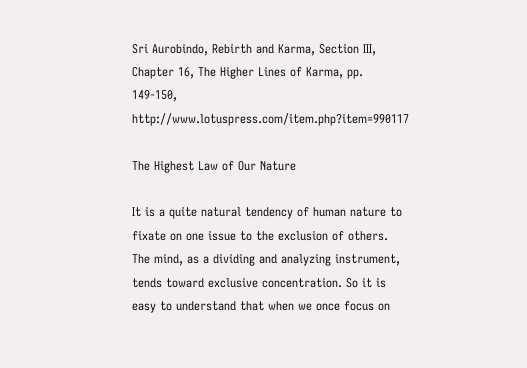Sri Aurobindo, Rebirth and Karma, Section III, Chapter 16, The Higher Lines of Karma, pp. 149-150, http://www.lotuspress.com/item.php?item=990117

The Highest Law of Our Nature

It is a quite natural tendency of human nature to fixate on one issue to the exclusion of others. The mind, as a dividing and analyzing instrument, tends toward exclusive concentration. So it is easy to understand that when we once focus on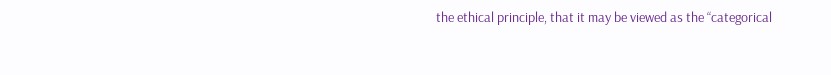the ethical principle, that it may be viewed as the “categorical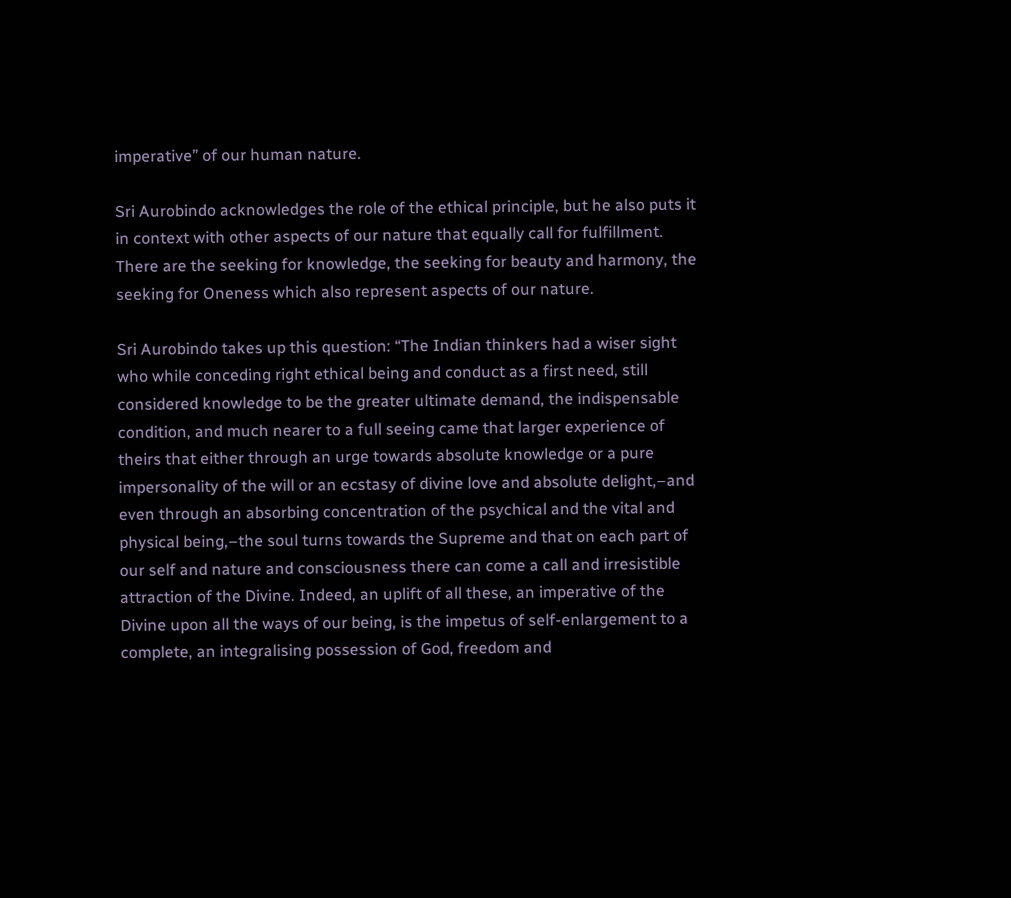imperative” of our human nature.

Sri Aurobindo acknowledges the role of the ethical principle, but he also puts it in context with other aspects of our nature that equally call for fulfillment. There are the seeking for knowledge, the seeking for beauty and harmony, the seeking for Oneness which also represent aspects of our nature.

Sri Aurobindo takes up this question: “The Indian thinkers had a wiser sight who while conceding right ethical being and conduct as a first need, still considered knowledge to be the greater ultimate demand, the indispensable condition, and much nearer to a full seeing came that larger experience of theirs that either through an urge towards absolute knowledge or a pure impersonality of the will or an ecstasy of divine love and absolute delight,–and even through an absorbing concentration of the psychical and the vital and physical being,–the soul turns towards the Supreme and that on each part of our self and nature and consciousness there can come a call and irresistible attraction of the Divine. Indeed, an uplift of all these, an imperative of the Divine upon all the ways of our being, is the impetus of self-enlargement to a complete, an integralising possession of God, freedom and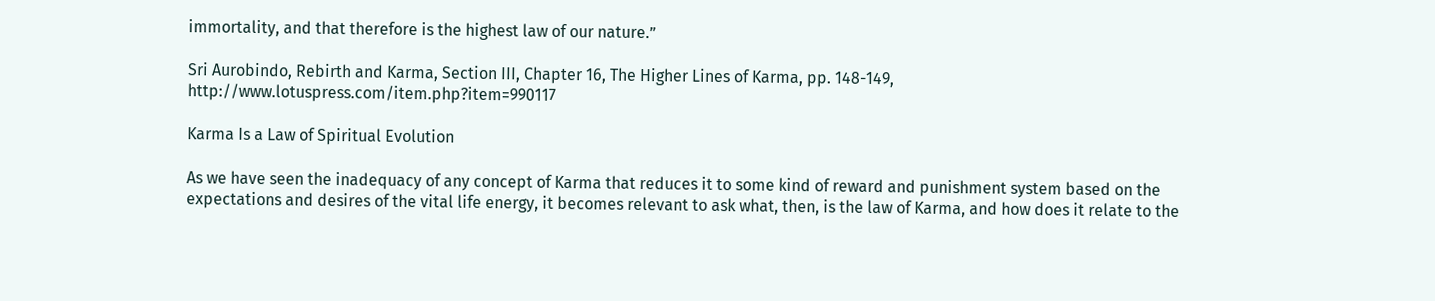immortality, and that therefore is the highest law of our nature.”

Sri Aurobindo, Rebirth and Karma, Section III, Chapter 16, The Higher Lines of Karma, pp. 148-149, http://www.lotuspress.com/item.php?item=990117

Karma Is a Law of Spiritual Evolution

As we have seen the inadequacy of any concept of Karma that reduces it to some kind of reward and punishment system based on the expectations and desires of the vital life energy, it becomes relevant to ask what, then, is the law of Karma, and how does it relate to the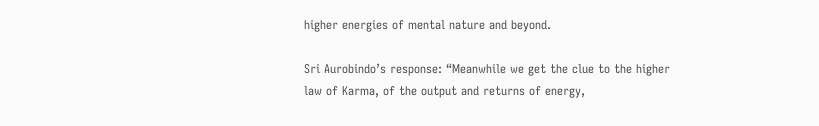higher energies of mental nature and beyond.

Sri Aurobindo’s response: “Meanwhile we get the clue to the higher law of Karma, of the output and returns of energy,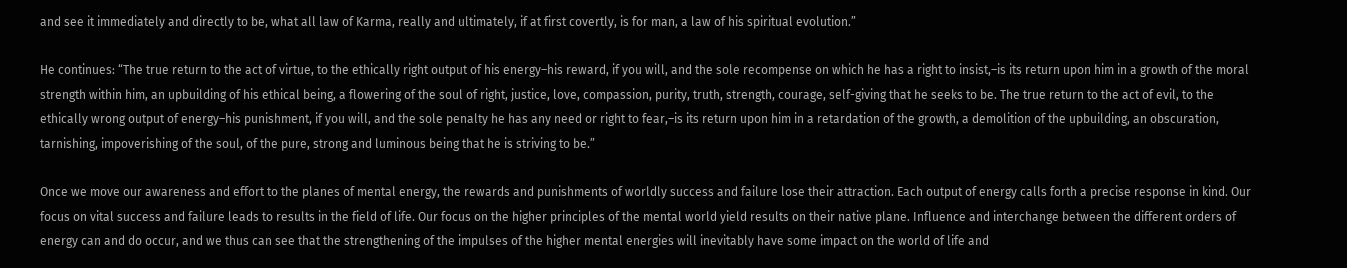and see it immediately and directly to be, what all law of Karma, really and ultimately, if at first covertly, is for man, a law of his spiritual evolution.”

He continues: “The true return to the act of virtue, to the ethically right output of his energy–his reward, if you will, and the sole recompense on which he has a right to insist,–is its return upon him in a growth of the moral strength within him, an upbuilding of his ethical being, a flowering of the soul of right, justice, love, compassion, purity, truth, strength, courage, self-giving that he seeks to be. The true return to the act of evil, to the ethically wrong output of energy–his punishment, if you will, and the sole penalty he has any need or right to fear,–is its return upon him in a retardation of the growth, a demolition of the upbuilding, an obscuration, tarnishing, impoverishing of the soul, of the pure, strong and luminous being that he is striving to be.”

Once we move our awareness and effort to the planes of mental energy, the rewards and punishments of worldly success and failure lose their attraction. Each output of energy calls forth a precise response in kind. Our focus on vital success and failure leads to results in the field of life. Our focus on the higher principles of the mental world yield results on their native plane. Influence and interchange between the different orders of energy can and do occur, and we thus can see that the strengthening of the impulses of the higher mental energies will inevitably have some impact on the world of life and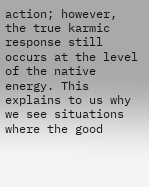action; however, the true karmic response still occurs at the level of the native energy. This explains to us why we see situations where the good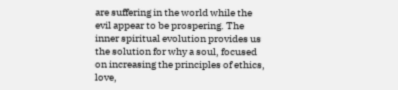are suffering in the world while the evil appear to be prospering. The inner spiritual evolution provides us the solution for why a soul, focused on increasing the principles of ethics, love,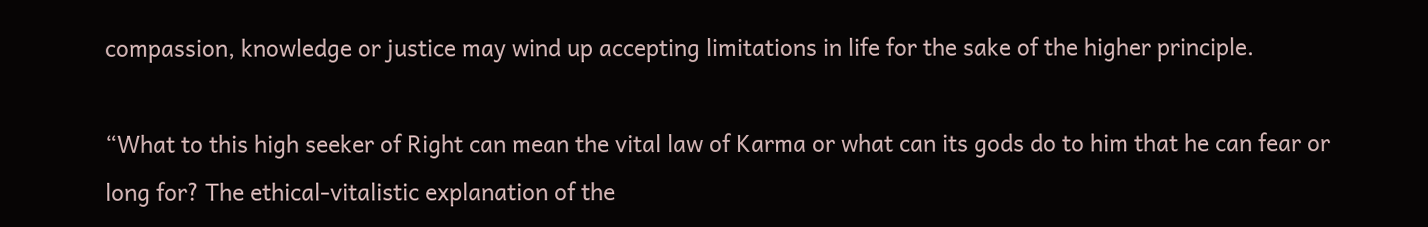compassion, knowledge or justice may wind up accepting limitations in life for the sake of the higher principle.

“What to this high seeker of Right can mean the vital law of Karma or what can its gods do to him that he can fear or long for? The ethical-vitalistic explanation of the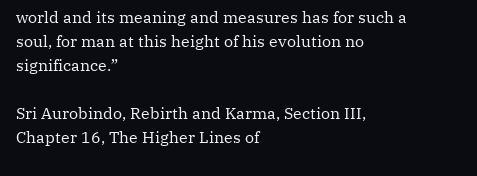world and its meaning and measures has for such a soul, for man at this height of his evolution no significance.”

Sri Aurobindo, Rebirth and Karma, Section III, Chapter 16, The Higher Lines of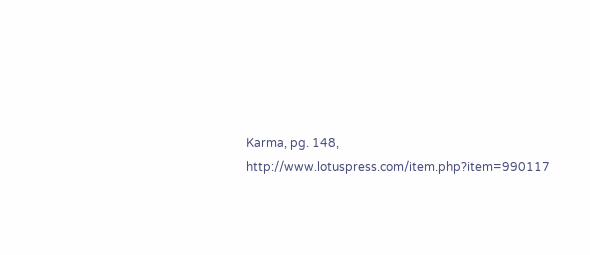Karma, pg. 148, http://www.lotuspress.com/item.php?item=990117